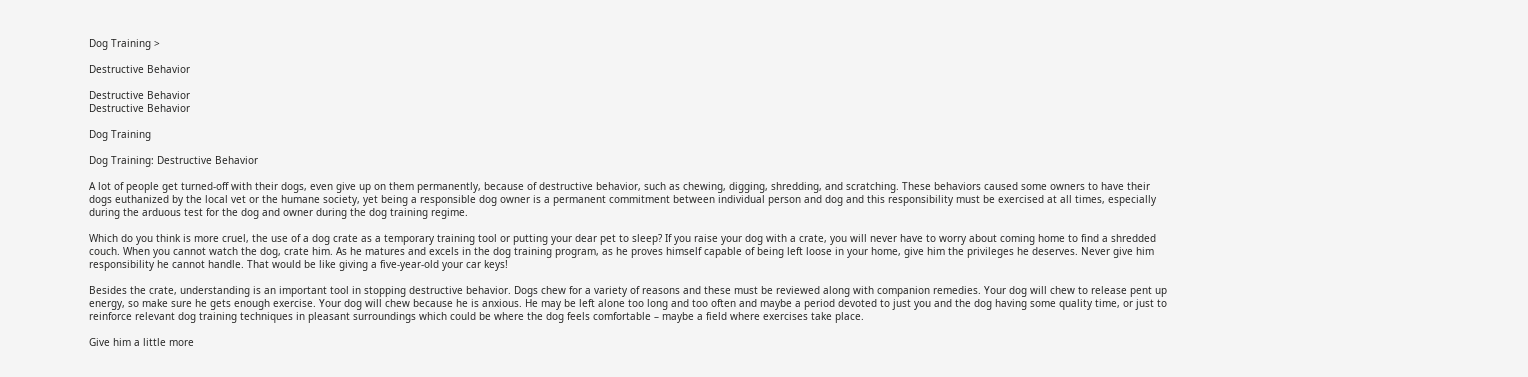Dog Training >

Destructive Behavior

Destructive Behavior
Destructive Behavior

Dog Training

Dog Training: Destructive Behavior

A lot of people get turned-off with their dogs, even give up on them permanently, because of destructive behavior, such as chewing, digging, shredding, and scratching. These behaviors caused some owners to have their dogs euthanized by the local vet or the humane society, yet being a responsible dog owner is a permanent commitment between individual person and dog and this responsibility must be exercised at all times, especially during the arduous test for the dog and owner during the dog training regime.

Which do you think is more cruel, the use of a dog crate as a temporary training tool or putting your dear pet to sleep? If you raise your dog with a crate, you will never have to worry about coming home to find a shredded couch. When you cannot watch the dog, crate him. As he matures and excels in the dog training program, as he proves himself capable of being left loose in your home, give him the privileges he deserves. Never give him responsibility he cannot handle. That would be like giving a five-year-old your car keys!

Besides the crate, understanding is an important tool in stopping destructive behavior. Dogs chew for a variety of reasons and these must be reviewed along with companion remedies. Your dog will chew to release pent up energy, so make sure he gets enough exercise. Your dog will chew because he is anxious. He may be left alone too long and too often and maybe a period devoted to just you and the dog having some quality time, or just to reinforce relevant dog training techniques in pleasant surroundings which could be where the dog feels comfortable – maybe a field where exercises take place.

Give him a little more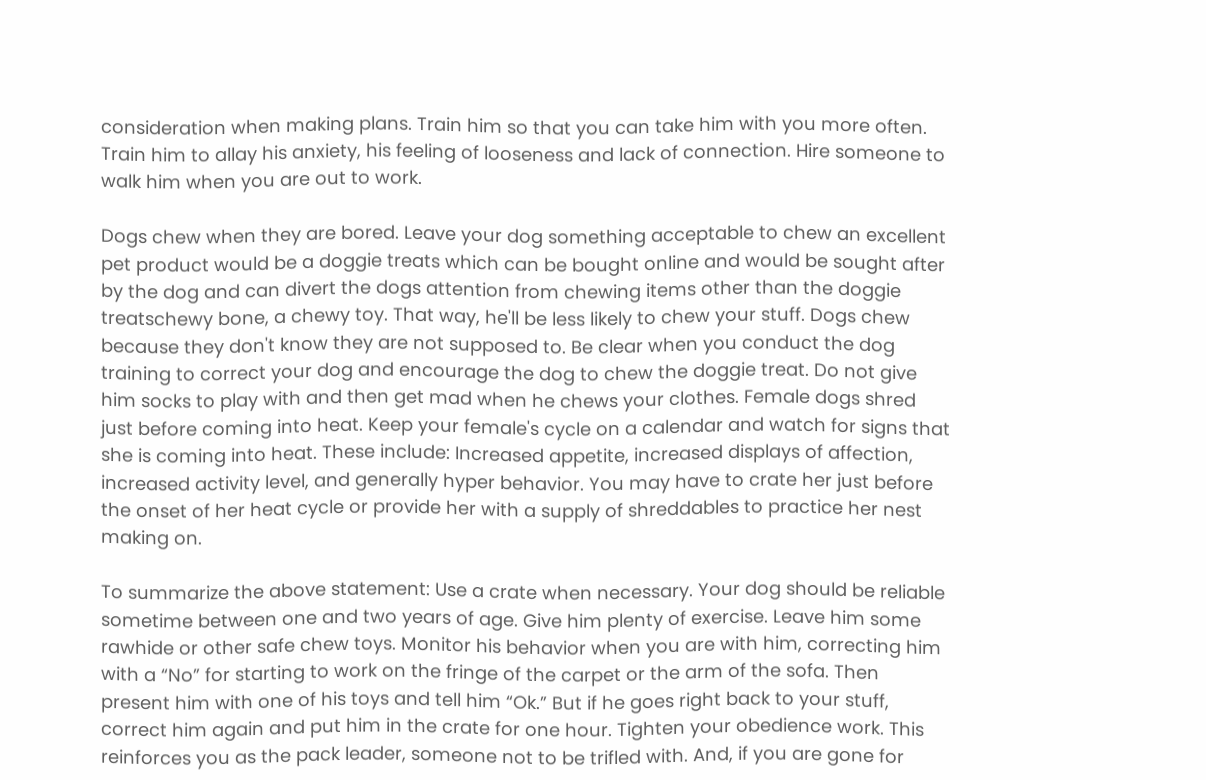consideration when making plans. Train him so that you can take him with you more often. Train him to allay his anxiety, his feeling of looseness and lack of connection. Hire someone to walk him when you are out to work.

Dogs chew when they are bored. Leave your dog something acceptable to chew an excellent pet product would be a doggie treats which can be bought online and would be sought after by the dog and can divert the dogs attention from chewing items other than the doggie treatschewy bone, a chewy toy. That way, he'll be less likely to chew your stuff. Dogs chew because they don't know they are not supposed to. Be clear when you conduct the dog training to correct your dog and encourage the dog to chew the doggie treat. Do not give him socks to play with and then get mad when he chews your clothes. Female dogs shred just before coming into heat. Keep your female's cycle on a calendar and watch for signs that she is coming into heat. These include: Increased appetite, increased displays of affection, increased activity level, and generally hyper behavior. You may have to crate her just before the onset of her heat cycle or provide her with a supply of shreddables to practice her nest making on.

To summarize the above statement: Use a crate when necessary. Your dog should be reliable sometime between one and two years of age. Give him plenty of exercise. Leave him some rawhide or other safe chew toys. Monitor his behavior when you are with him, correcting him with a “No” for starting to work on the fringe of the carpet or the arm of the sofa. Then present him with one of his toys and tell him “Ok.” But if he goes right back to your stuff, correct him again and put him in the crate for one hour. Tighten your obedience work. This reinforces you as the pack leader, someone not to be trifled with. And, if you are gone for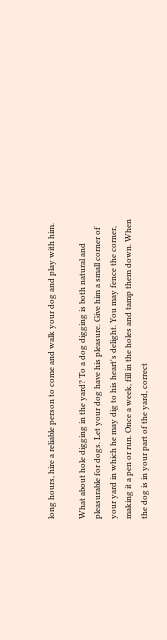long hours, hire a reliable person to come and walk your dog and play with him.

What about hole digging in the yard? To a dog digging is both natural and pleasurable for dogs. Let your dog have his pleasure. Give him a small corner of your yard in which he may dig to his heart's delight. You may fence the corner, making it a pen or run. Once a week, fill in the holes and tamp them down. When the dog is in your part of the yard, correct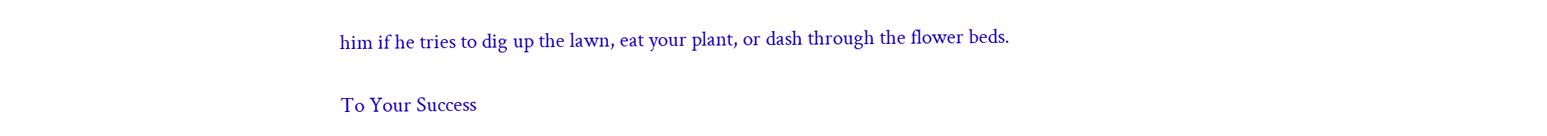him if he tries to dig up the lawn, eat your plant, or dash through the flower beds.

To Your Success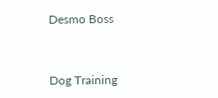Desmo Boss


Dog Training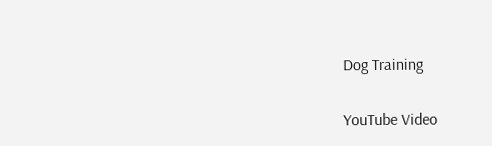Dog Training

YouTube Video